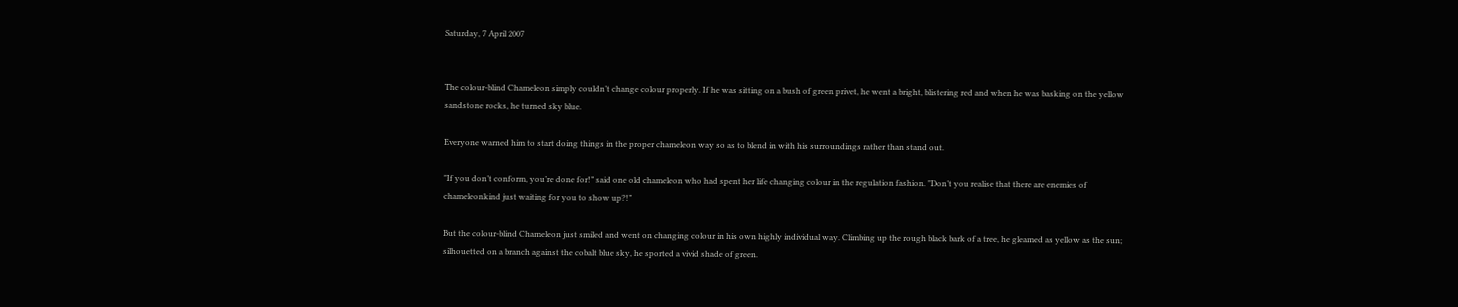Saturday, 7 April 2007


The colour-blind Chameleon simply couldn’t change colour properly. If he was sitting on a bush of green privet, he went a bright, blistering red and when he was basking on the yellow sandstone rocks, he turned sky blue.

Everyone warned him to start doing things in the proper chameleon way so as to blend in with his surroundings rather than stand out.

"If you don’t conform, you’re done for!” said one old chameleon who had spent her life changing colour in the regulation fashion. "Don’t you realise that there are enemies of chameleonkind just waiting for you to show up?!”

But the colour-blind Chameleon just smiled and went on changing colour in his own highly individual way. Climbing up the rough black bark of a tree, he gleamed as yellow as the sun; silhouetted on a branch against the cobalt blue sky, he sported a vivid shade of green.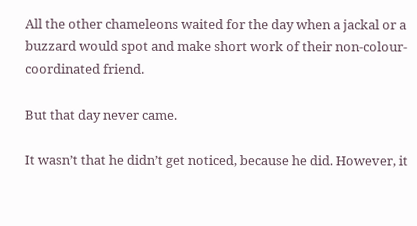All the other chameleons waited for the day when a jackal or a buzzard would spot and make short work of their non-colour-coordinated friend.

But that day never came.

It wasn’t that he didn’t get noticed, because he did. However, it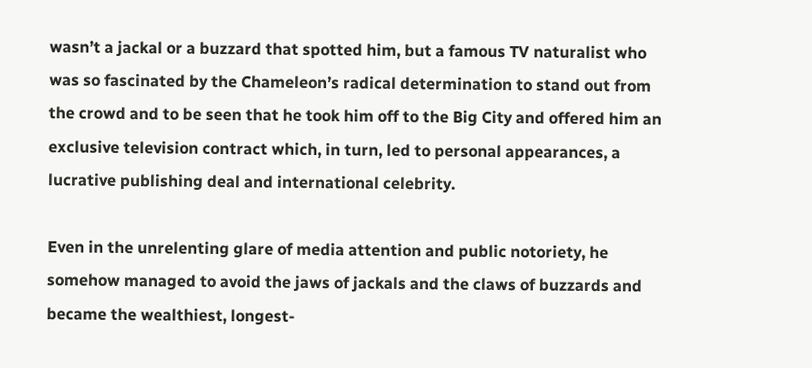wasn’t a jackal or a buzzard that spotted him, but a famous TV naturalist who was so fascinated by the Chameleon’s radical determination to stand out from the crowd and to be seen that he took him off to the Big City and offered him an exclusive television contract which, in turn, led to personal appearances, a lucrative publishing deal and international celebrity.

Even in the unrelenting glare of media attention and public notoriety, he somehow managed to avoid the jaws of jackals and the claws of buzzards and became the wealthiest, longest-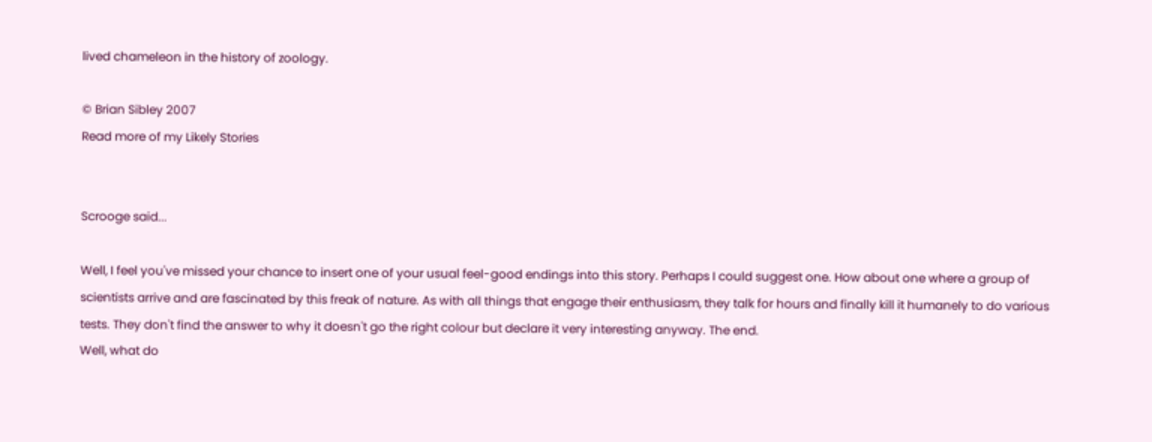lived chameleon in the history of zoology.

© Brian Sibley 2007
Read more of my Likely Stories


Scrooge said...

Well, I feel you've missed your chance to insert one of your usual feel-good endings into this story. Perhaps I could suggest one. How about one where a group of scientists arrive and are fascinated by this freak of nature. As with all things that engage their enthusiasm, they talk for hours and finally kill it humanely to do various tests. They don't find the answer to why it doesn't go the right colour but declare it very interesting anyway. The end.
Well, what do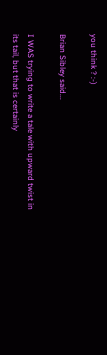you think ? :-)

Brian Sibley said...

I WAS trying to write a tale with upward twist in its tail, but that is certainly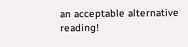an acceptable alternative reading!